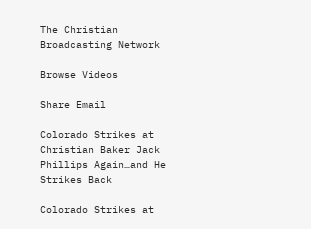The Christian Broadcasting Network

Browse Videos

Share Email

Colorado Strikes at Christian Baker Jack Phillips Again…and He Strikes Back

Colorado Strikes at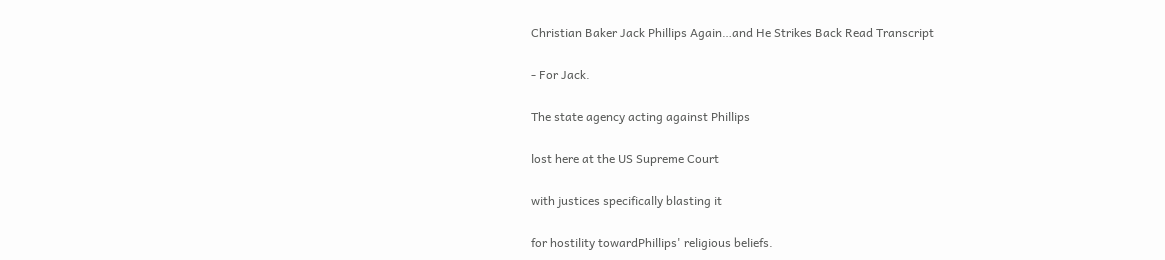Christian Baker Jack Phillips Again…and He Strikes Back Read Transcript

- For Jack.

The state agency acting against Phillips

lost here at the US Supreme Court

with justices specifically blasting it

for hostility towardPhillips' religious beliefs.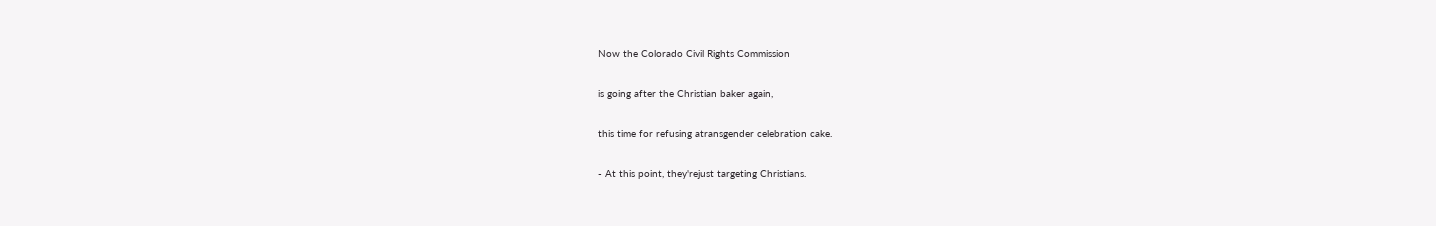Now the Colorado Civil Rights Commission

is going after the Christian baker again,

this time for refusing atransgender celebration cake.

- At this point, they'rejust targeting Christians.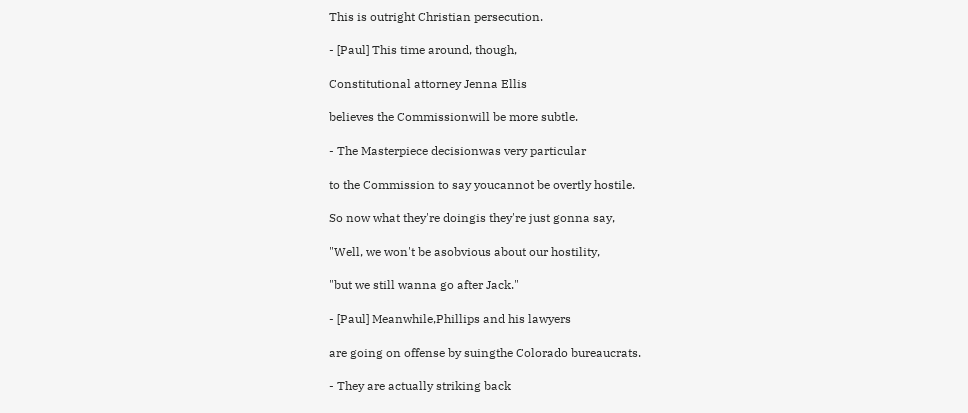This is outright Christian persecution.

- [Paul] This time around, though,

Constitutional attorney Jenna Ellis

believes the Commissionwill be more subtle.

- The Masterpiece decisionwas very particular

to the Commission to say youcannot be overtly hostile.

So now what they're doingis they're just gonna say,

"Well, we won't be asobvious about our hostility,

"but we still wanna go after Jack."

- [Paul] Meanwhile,Phillips and his lawyers

are going on offense by suingthe Colorado bureaucrats.

- They are actually striking back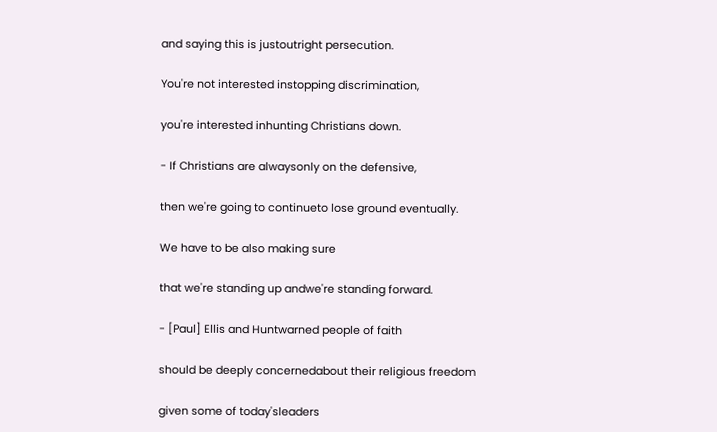and saying this is justoutright persecution.

You're not interested instopping discrimination,

you're interested inhunting Christians down.

- If Christians are alwaysonly on the defensive,

then we're going to continueto lose ground eventually.

We have to be also making sure

that we're standing up andwe're standing forward.

- [Paul] Ellis and Huntwarned people of faith

should be deeply concernedabout their religious freedom

given some of today'sleaders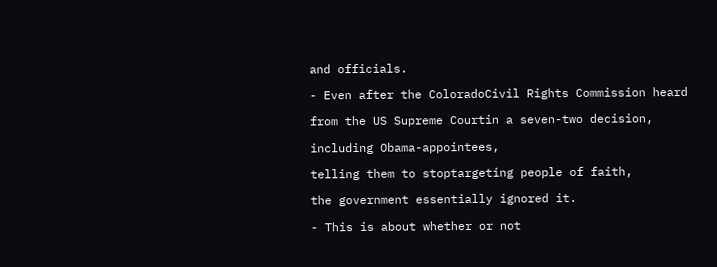and officials.

- Even after the ColoradoCivil Rights Commission heard

from the US Supreme Courtin a seven-two decision,

including Obama-appointees,

telling them to stoptargeting people of faith,

the government essentially ignored it.

- This is about whether or not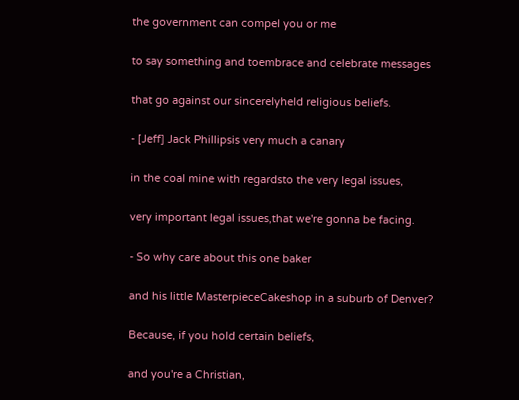the government can compel you or me

to say something and toembrace and celebrate messages

that go against our sincerelyheld religious beliefs.

- [Jeff] Jack Phillipsis very much a canary

in the coal mine with regardsto the very legal issues,

very important legal issues,that we're gonna be facing.

- So why care about this one baker

and his little MasterpieceCakeshop in a suburb of Denver?

Because, if you hold certain beliefs,

and you're a Christian,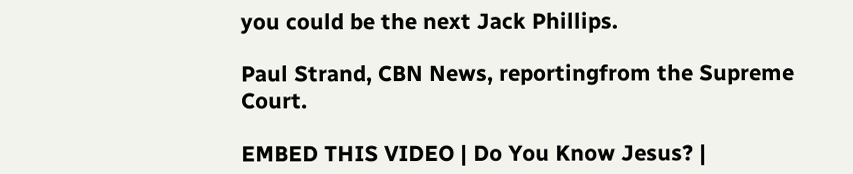you could be the next Jack Phillips.

Paul Strand, CBN News, reportingfrom the Supreme Court.

EMBED THIS VIDEO | Do You Know Jesus? |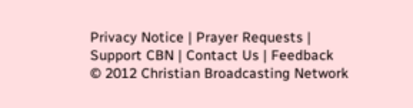Privacy Notice | Prayer Requests | Support CBN | Contact Us | Feedback
© 2012 Christian Broadcasting Network